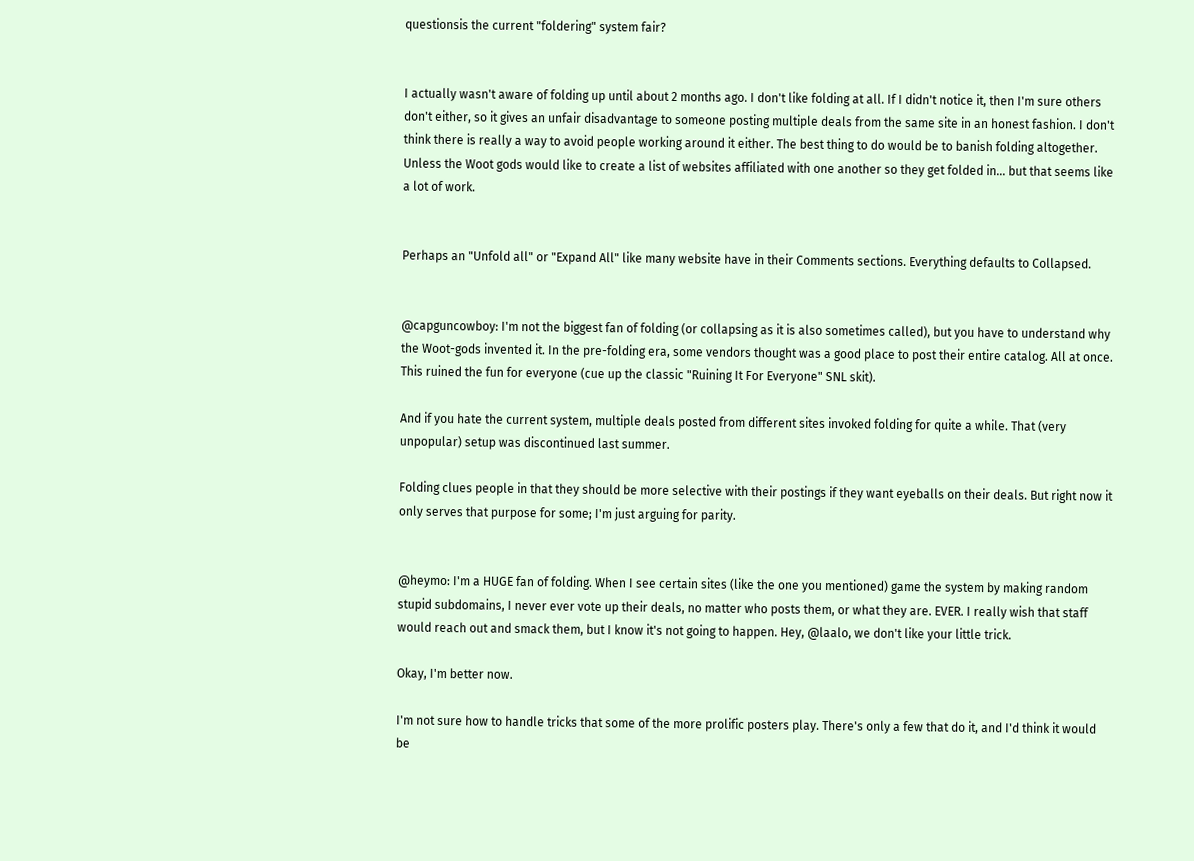questionsis the current "foldering" system fair?


I actually wasn't aware of folding up until about 2 months ago. I don't like folding at all. If I didn't notice it, then I'm sure others don't either, so it gives an unfair disadvantage to someone posting multiple deals from the same site in an honest fashion. I don't think there is really a way to avoid people working around it either. The best thing to do would be to banish folding altogether. Unless the Woot gods would like to create a list of websites affiliated with one another so they get folded in... but that seems like a lot of work.


Perhaps an "Unfold all" or "Expand All" like many website have in their Comments sections. Everything defaults to Collapsed.


@capguncowboy: I'm not the biggest fan of folding (or collapsing as it is also sometimes called), but you have to understand why the Woot-gods invented it. In the pre-folding era, some vendors thought was a good place to post their entire catalog. All at once. This ruined the fun for everyone (cue up the classic "Ruining It For Everyone" SNL skit).

And if you hate the current system, multiple deals posted from different sites invoked folding for quite a while. That (very unpopular) setup was discontinued last summer.

Folding clues people in that they should be more selective with their postings if they want eyeballs on their deals. But right now it only serves that purpose for some; I'm just arguing for parity.


@heymo: I'm a HUGE fan of folding. When I see certain sites (like the one you mentioned) game the system by making random stupid subdomains, I never ever vote up their deals, no matter who posts them, or what they are. EVER. I really wish that staff would reach out and smack them, but I know it's not going to happen. Hey, @laalo, we don't like your little trick.

Okay, I'm better now.

I'm not sure how to handle tricks that some of the more prolific posters play. There's only a few that do it, and I'd think it would be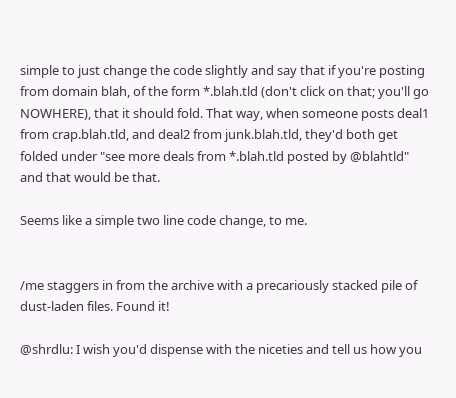simple to just change the code slightly and say that if you're posting from domain blah, of the form *.blah.tld (don't click on that; you'll go NOWHERE), that it should fold. That way, when someone posts deal1 from crap.blah.tld, and deal2 from junk.blah.tld, they'd both get folded under "see more deals from *.blah.tld posted by @blahtld" and that would be that.

Seems like a simple two line code change, to me.


/me staggers in from the archive with a precariously stacked pile of dust-laden files. Found it!

@shrdlu: I wish you'd dispense with the niceties and tell us how you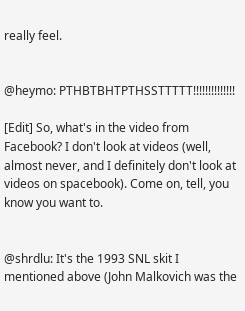really feel.


@heymo: PTHBTBHTPTHSSTTTTT!!!!!!!!!!!!!!

[Edit] So, what's in the video from Facebook? I don't look at videos (well, almost never, and I definitely don't look at videos on spacebook). Come on, tell, you know you want to.


@shrdlu: It's the 1993 SNL skit I mentioned above (John Malkovich was the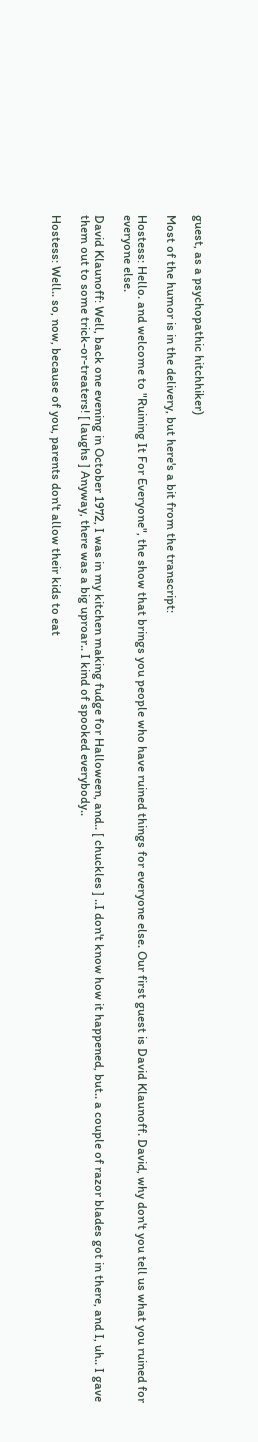guest, as a psychopathic hitchhiker)

Most of the humor is in the delivery, but here's a bit from the transcript:

Hostess: Hello. and welcome to "Ruining It For Everyone", the show that brings you people who have ruined things for everyone else. Our first guest is David Klaunoff. David, why don't you tell us what you ruined for everyone else.

David Klaunoff: Well, back one evening in October 1972, I was in my kitchen making fudge for Halloween, and.. [ chuckles ] ..I don't know how it happened, but.. a couple of razor blades got in there, and I, uh.. I gave them out to some trick-or-treaters! [ laughs ] Anyway, there was a big uproar.. I kind of spooked everybody..

Hostess: Well.. so, now, because of you, parents don't allow their kids to eat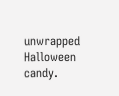unwrapped Halloween candy.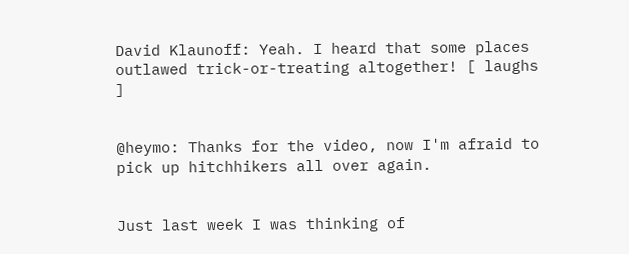David Klaunoff: Yeah. I heard that some places outlawed trick-or-treating altogether! [ laughs ]


@heymo: Thanks for the video, now I'm afraid to pick up hitchhikers all over again.


Just last week I was thinking of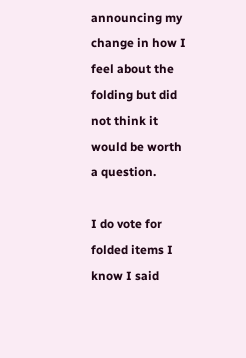announcing my change in how I feel about the folding but did not think it would be worth a question.

I do vote for folded items I know I said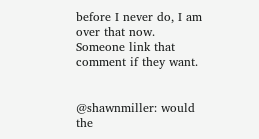before I never do, I am over that now. Someone link that comment if they want.


@shawnmiller: would the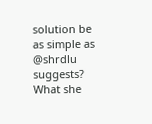solution be as simple as @shrdlu suggests? What she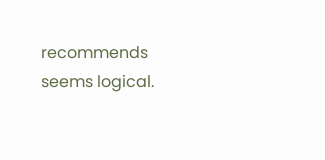recommends seems logical.